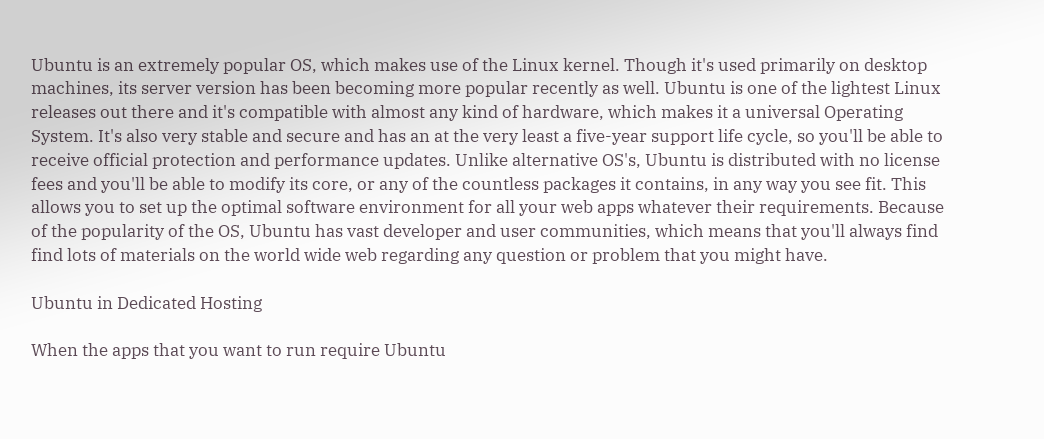Ubuntu is an extremely popular OS, which makes use of the Linux kernel. Though it's used primarily on desktop machines, its server version has been becoming more popular recently as well. Ubuntu is one of the lightest Linux releases out there and it's compatible with almost any kind of hardware, which makes it a universal Operating System. It's also very stable and secure and has an at the very least a five-year support life cycle, so you'll be able to receive official protection and performance updates. Unlike alternative OS's, Ubuntu is distributed with no license fees and you'll be able to modify its core, or any of the countless packages it contains, in any way you see fit. This allows you to set up the optimal software environment for all your web apps whatever their requirements. Because of the popularity of the OS, Ubuntu has vast developer and user communities, which means that you'll always find find lots of materials on the world wide web regarding any question or problem that you might have.

Ubuntu in Dedicated Hosting

When the apps that you want to run require Ubuntu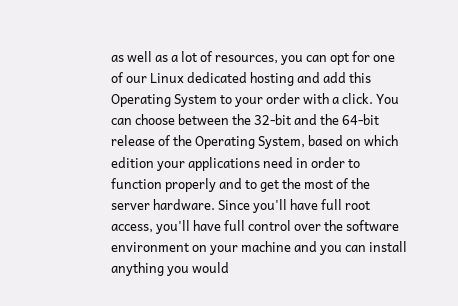as well as a lot of resources, you can opt for one of our Linux dedicated hosting and add this Operating System to your order with a click. You can choose between the 32-bit and the 64-bit release of the Operating System, based on which edition your applications need in order to function properly and to get the most of the server hardware. Since you'll have full root access, you'll have full control over the software environment on your machine and you can install anything you would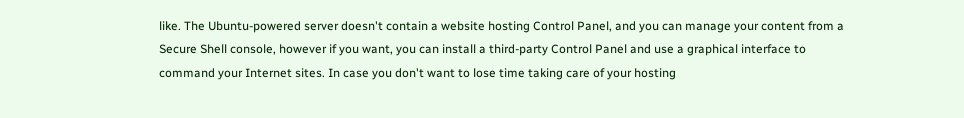like. The Ubuntu-powered server doesn't contain a website hosting Control Panel, and you can manage your content from a Secure Shell console, however if you want, you can install a third-party Control Panel and use a graphical interface to command your Internet sites. In case you don't want to lose time taking care of your hosting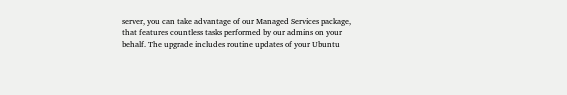server, you can take advantage of our Managed Services package, that features countless tasks performed by our admins on your behalf. The upgrade includes routine updates of your Ubuntu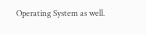Operating System as well.